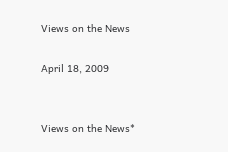Views on the News

April 18, 2009


Views on the News*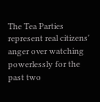The Tea Parties represent real citizens' anger over watching powerlessly for the past two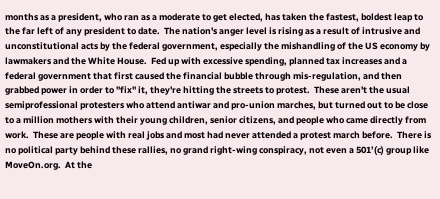months as a president, who ran as a moderate to get elected, has taken the fastest, boldest leap to the far left of any president to date.  The nation's anger level is rising as a result of intrusive and unconstitutional acts by the federal government, especially the mishandling of the US economy by lawmakers and the White House.  Fed up with excessive spending, planned tax increases and a federal government that first caused the financial bubble through mis-regulation, and then grabbed power in order to "fix" it, they're hitting the streets to protest.  These aren't the usual semiprofessional protesters who attend antiwar and pro-union marches, but turned out to be close to a million mothers with their young children, senior citizens, and people who came directly from work.  These are people with real jobs and most had never attended a protest march before.  There is no political party behind these rallies, no grand right-wing conspiracy, not even a 501’(c) group like MoveOn.org.  At the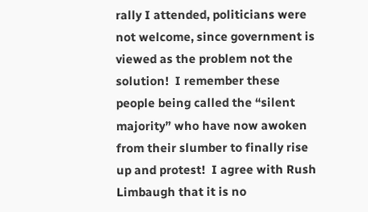rally I attended, politicians were not welcome, since government is viewed as the problem not the solution!  I remember these people being called the “silent majority” who have now awoken from their slumber to finally rise up and protest!  I agree with Rush Limbaugh that it is no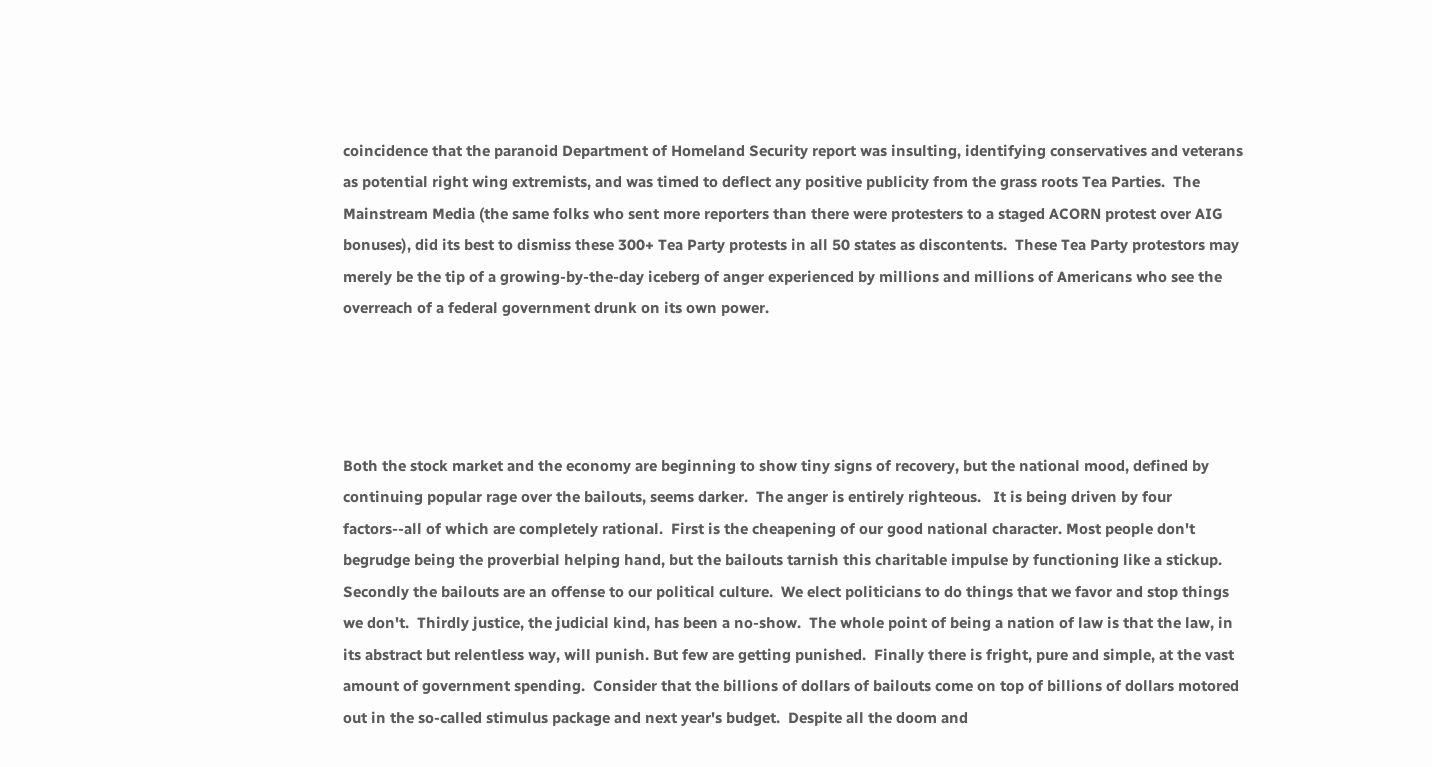coincidence that the paranoid Department of Homeland Security report was insulting, identifying conservatives and veterans as potential right wing extremists, and was timed to deflect any positive publicity from the grass roots Tea Parties.  The Mainstream Media (the same folks who sent more reporters than there were protesters to a staged ACORN protest over AIG bonuses), did its best to dismiss these 300+ Tea Party protests in all 50 states as discontents.  These Tea Party protestors may merely be the tip of a growing-by-the-day iceberg of anger experienced by millions and millions of Americans who see the overreach of a federal government drunk on its own power.




Both the stock market and the economy are beginning to show tiny signs of recovery, but the national mood, defined by continuing popular rage over the bailouts, seems darker.  The anger is entirely righteous.   It is being driven by four factors--all of which are completely rational.  First is the cheapening of our good national character. Most people don't begrudge being the proverbial helping hand, but the bailouts tarnish this charitable impulse by functioning like a stickup.  Secondly the bailouts are an offense to our political culture.  We elect politicians to do things that we favor and stop things we don't.  Thirdly justice, the judicial kind, has been a no-show.  The whole point of being a nation of law is that the law, in its abstract but relentless way, will punish. But few are getting punished.  Finally there is fright, pure and simple, at the vast amount of government spending.  Consider that the billions of dollars of bailouts come on top of billions of dollars motored out in the so-called stimulus package and next year's budget.  Despite all the doom and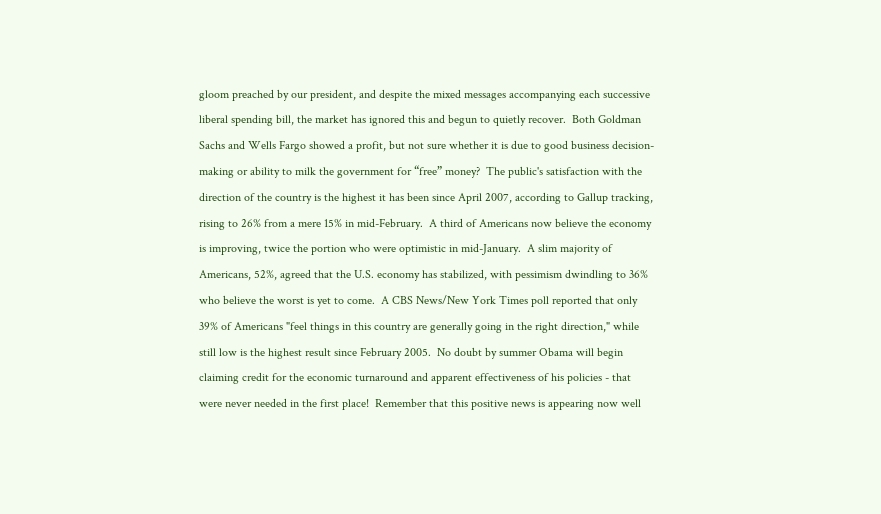gloom preached by our president, and despite the mixed messages accompanying each successive liberal spending bill, the market has ignored this and begun to quietly recover.  Both Goldman Sachs and Wells Fargo showed a profit, but not sure whether it is due to good business decision-making or ability to milk the government for “free” money?  The public's satisfaction with the direction of the country is the highest it has been since April 2007, according to Gallup tracking, rising to 26% from a mere 15% in mid-February.  A third of Americans now believe the economy is improving, twice the portion who were optimistic in mid-January.  A slim majority of Americans, 52%, agreed that the U.S. economy has stabilized, with pessimism dwindling to 36% who believe the worst is yet to come.  A CBS News/New York Times poll reported that only 39% of Americans "feel things in this country are generally going in the right direction," while still low is the highest result since February 2005.  No doubt by summer Obama will begin claiming credit for the economic turnaround and apparent effectiveness of his policies - that were never needed in the first place!  Remember that this positive news is appearing now well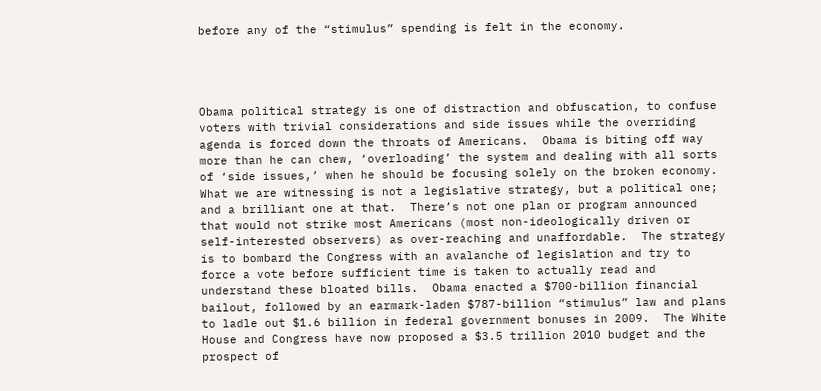before any of the “stimulus” spending is felt in the economy.




Obama political strategy is one of distraction and obfuscation, to confuse voters with trivial considerations and side issues while the overriding agenda is forced down the throats of Americans.  Obama is biting off way more than he can chew, ‘overloading’ the system and dealing with all sorts of ‘side issues,’ when he should be focusing solely on the broken economy.  What we are witnessing is not a legislative strategy, but a political one; and a brilliant one at that.  There’s not one plan or program announced that would not strike most Americans (most non-ideologically driven or self-interested observers) as over-reaching and unaffordable.  The strategy is to bombard the Congress with an avalanche of legislation and try to force a vote before sufficient time is taken to actually read and understand these bloated bills.  Obama enacted a $700-billion financial bailout, followed by an earmark-laden $787-billion “stimulus” law and plans to ladle out $1.6 billion in federal government bonuses in 2009.  The White House and Congress have now proposed a $3.5 trillion 2010 budget and the prospect of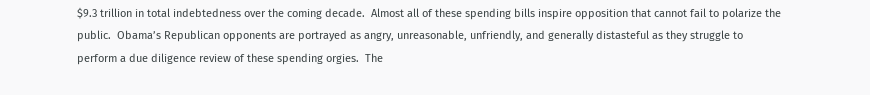$9.3 trillion in total indebtedness over the coming decade.  Almost all of these spending bills inspire opposition that cannot fail to polarize the public.  Obama’s Republican opponents are portrayed as angry, unreasonable, unfriendly, and generally distasteful as they struggle to perform a due diligence review of these spending orgies.  The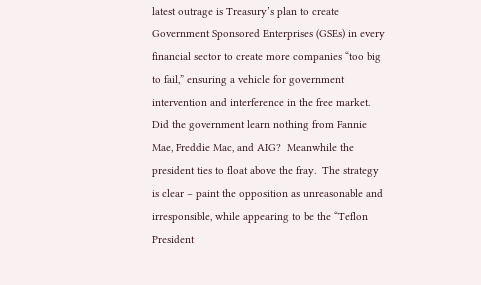latest outrage is Treasury’s plan to create Government Sponsored Enterprises (GSEs) in every financial sector to create more companies “too big to fail,” ensuring a vehicle for government intervention and interference in the free market.  Did the government learn nothing from Fannie Mae, Freddie Mac, and AIG?  Meanwhile the president ties to float above the fray.  The strategy is clear – paint the opposition as unreasonable and irresponsible, while appearing to be the “Teflon President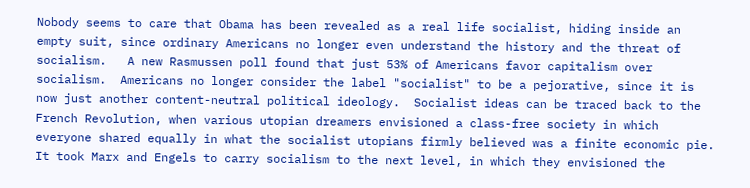Nobody seems to care that Obama has been revealed as a real life socialist, hiding inside an empty suit, since ordinary Americans no longer even understand the history and the threat of socialism.   A new Rasmussen poll found that just 53% of Americans favor capitalism over socialism.  Americans no longer consider the label "socialist" to be a pejorative, since it is now just another content-neutral political ideology.  Socialist ideas can be traced back to the French Revolution, when various utopian dreamers envisioned a class-free society in which everyone shared equally in what the socialist utopians firmly believed was a finite economic pie.   It took Marx and Engels to carry socialism to the next level, in which they envisioned the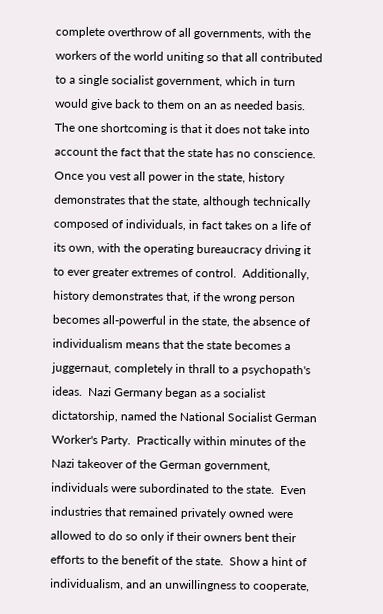complete overthrow of all governments, with the workers of the world uniting so that all contributed to a single socialist government, which in turn would give back to them on an as needed basis.  The one shortcoming is that it does not take into account the fact that the state has no conscience.  Once you vest all power in the state, history demonstrates that the state, although technically composed of individuals, in fact takes on a life of its own, with the operating bureaucracy driving it to ever greater extremes of control.  Additionally, history demonstrates that, if the wrong person becomes all-powerful in the state, the absence of individualism means that the state becomes a juggernaut, completely in thrall to a psychopath's ideas.  Nazi Germany began as a socialist dictatorship, named the National Socialist German Worker's Party.  Practically within minutes of the Nazi takeover of the German government, individuals were subordinated to the state.  Even industries that remained privately owned were allowed to do so only if their owners bent their efforts to the benefit of the state.  Show a hint of individualism, and an unwillingness to cooperate,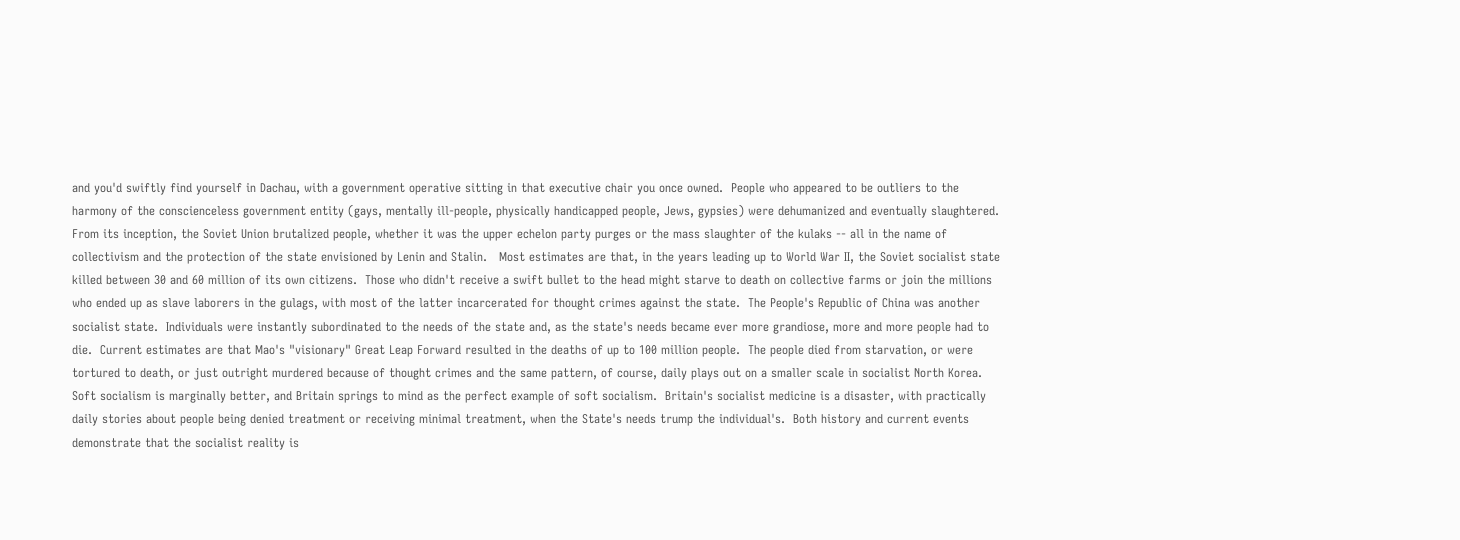and you'd swiftly find yourself in Dachau, with a government operative sitting in that executive chair you once owned.  People who appeared to be outliers to the harmony of the conscienceless government entity (gays, mentally ill-people, physically handicapped people, Jews, gypsies) were dehumanized and eventually slaughtered.  From its inception, the Soviet Union brutalized people, whether it was the upper echelon party purges or the mass slaughter of the kulaks -- all in the name of collectivism and the protection of the state envisioned by Lenin and Stalin.   Most estimates are that, in the years leading up to World War II, the Soviet socialist state killed between 30 and 60 million of its own citizens.  Those who didn't receive a swift bullet to the head might starve to death on collective farms or join the millions who ended up as slave laborers in the gulags, with most of the latter incarcerated for thought crimes against the state.  The People's Republic of China was another socialist state.  Individuals were instantly subordinated to the needs of the state and, as the state's needs became ever more grandiose, more and more people had to die.  Current estimates are that Mao's "visionary" Great Leap Forward resulted in the deaths of up to 100 million people.  The people died from starvation, or were tortured to death, or just outright murdered because of thought crimes and the same pattern, of course, daily plays out on a smaller scale in socialist North Korea.  Soft socialism is marginally better, and Britain springs to mind as the perfect example of soft socialism.  Britain's socialist medicine is a disaster, with practically daily stories about people being denied treatment or receiving minimal treatment, when the State's needs trump the individual's.  Both history and current events demonstrate that the socialist reality is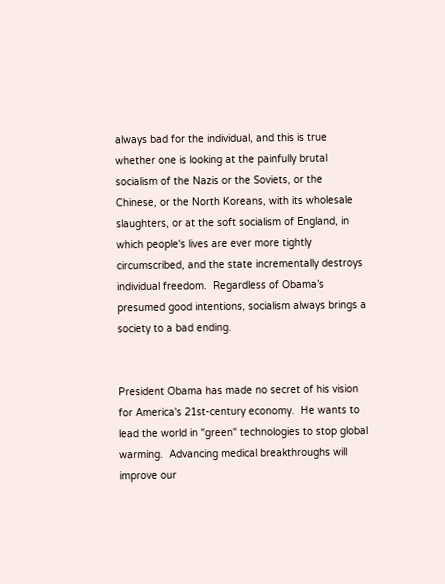always bad for the individual, and this is true whether one is looking at the painfully brutal socialism of the Nazis or the Soviets, or the Chinese, or the North Koreans, with its wholesale slaughters, or at the soft socialism of England, in which people's lives are ever more tightly circumscribed, and the state incrementally destroys individual freedom.  Regardless of Obama’s presumed good intentions, socialism always brings a society to a bad ending.


President Obama has made no secret of his vision for America's 21st-century economy.  He wants to lead the world in "green" technologies to stop global warming.  Advancing medical breakthroughs will improve our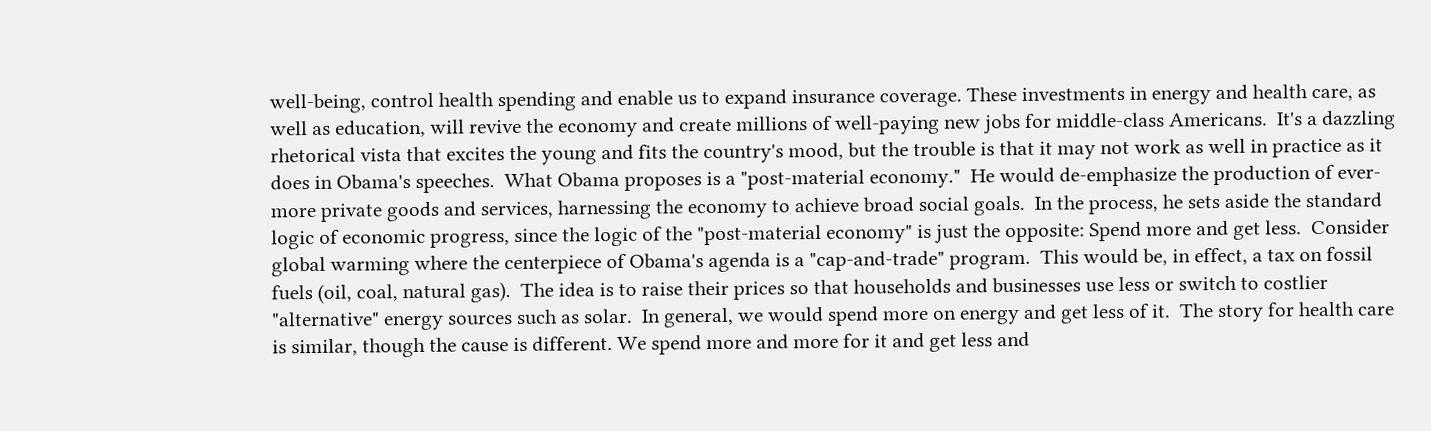well-being, control health spending and enable us to expand insurance coverage. These investments in energy and health care, as well as education, will revive the economy and create millions of well-paying new jobs for middle-class Americans.  It's a dazzling rhetorical vista that excites the young and fits the country's mood, but the trouble is that it may not work as well in practice as it does in Obama's speeches.  What Obama proposes is a "post-material economy."  He would de-emphasize the production of ever-more private goods and services, harnessing the economy to achieve broad social goals.  In the process, he sets aside the standard logic of economic progress, since the logic of the "post-material economy" is just the opposite: Spend more and get less.  Consider global warming where the centerpiece of Obama's agenda is a "cap-and-trade" program.  This would be, in effect, a tax on fossil fuels (oil, coal, natural gas).  The idea is to raise their prices so that households and businesses use less or switch to costlier "alternative" energy sources such as solar.  In general, we would spend more on energy and get less of it.  The story for health care is similar, though the cause is different. We spend more and more for it and get less and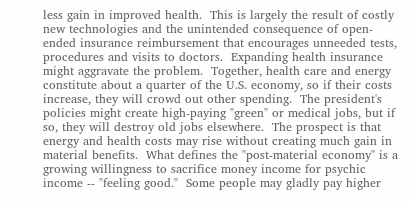less gain in improved health.  This is largely the result of costly new technologies and the unintended consequence of open-ended insurance reimbursement that encourages unneeded tests, procedures and visits to doctors.  Expanding health insurance might aggravate the problem.  Together, health care and energy constitute about a quarter of the U.S. economy, so if their costs increase, they will crowd out other spending.  The president's policies might create high-paying "green" or medical jobs, but if so, they will destroy old jobs elsewhere.  The prospect is that energy and health costs may rise without creating much gain in material benefits.  What defines the "post-material economy" is a growing willingness to sacrifice money income for psychic income -- "feeling good."  Some people may gladly pay higher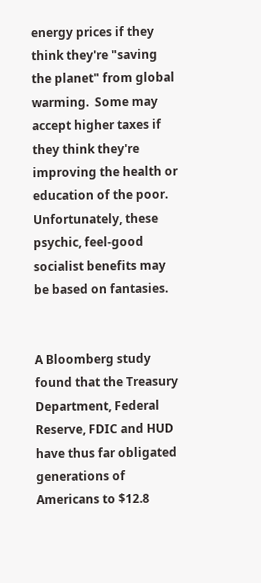energy prices if they think they're "saving the planet" from global warming.  Some may accept higher taxes if they think they're improving the health or education of the poor.  Unfortunately, these psychic, feel-good socialist benefits may be based on fantasies.


A Bloomberg study found that the Treasury Department, Federal Reserve, FDIC and HUD have thus far obligated generations of Americans to $12.8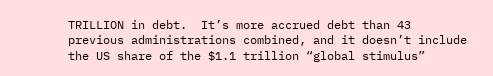TRILLION in debt.  It’s more accrued debt than 43 previous administrations combined, and it doesn’t include the US share of the $1.1 trillion “global stimulus”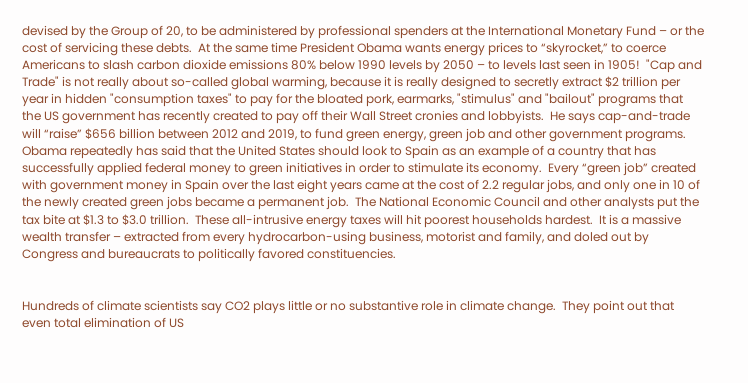devised by the Group of 20, to be administered by professional spenders at the International Monetary Fund – or the cost of servicing these debts.  At the same time President Obama wants energy prices to “skyrocket,” to coerce Americans to slash carbon dioxide emissions 80% below 1990 levels by 2050 – to levels last seen in 1905!  "Cap and Trade" is not really about so-called global warming, because it is really designed to secretly extract $2 trillion per year in hidden "consumption taxes" to pay for the bloated pork, earmarks, "stimulus" and "bailout" programs that the US government has recently created to pay off their Wall Street cronies and lobbyists.  He says cap-and-trade will “raise” $656 billion between 2012 and 2019, to fund green energy, green job and other government programs.  Obama repeatedly has said that the United States should look to Spain as an example of a country that has successfully applied federal money to green initiatives in order to stimulate its economy.  Every “green job” created with government money in Spain over the last eight years came at the cost of 2.2 regular jobs, and only one in 10 of the newly created green jobs became a permanent job.  The National Economic Council and other analysts put the tax bite at $1.3 to $3.0 trillion.  These all-intrusive energy taxes will hit poorest households hardest.  It is a massive wealth transfer – extracted from every hydrocarbon-using business, motorist and family, and doled out by Congress and bureaucrats to politically favored constituencies.


Hundreds of climate scientists say CO2 plays little or no substantive role in climate change.  They point out that even total elimination of US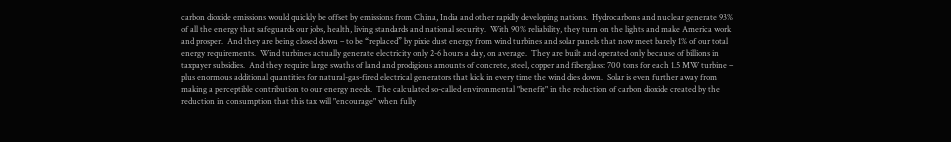carbon dioxide emissions would quickly be offset by emissions from China, India and other rapidly developing nations.  Hydrocarbons and nuclear generate 93% of all the energy that safeguards our jobs, health, living standards and national security.  With 90% reliability, they turn on the lights and make America work and prosper.  And they are being closed down – to be “replaced” by pixie dust energy from wind turbines and solar panels that now meet barely 1% of our total energy requirements.  Wind turbines actually generate electricity only 2-6 hours a day, on average.  They are built and operated only because of billions in taxpayer subsidies.  And they require large swaths of land and prodigious amounts of concrete, steel, copper and fiberglass: 700 tons for each 1.5 MW turbine – plus enormous additional quantities for natural-gas-fired electrical generators that kick in every time the wind dies down.  Solar is even further away from making a perceptible contribution to our energy needs.  The calculated so-called environmental "benefit" in the reduction of carbon dioxide created by the reduction in consumption that this tax will "encourage" when fully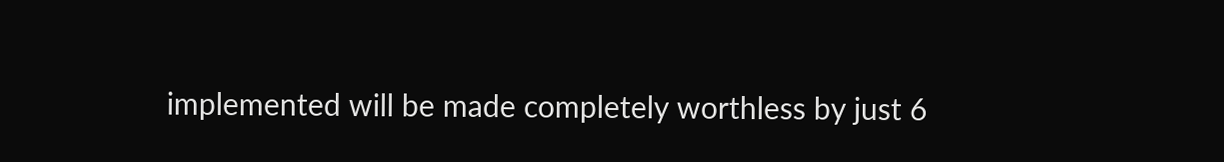implemented will be made completely worthless by just 6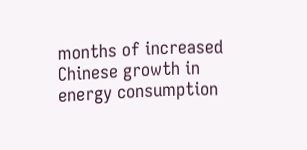months of increased Chinese growth in energy consumption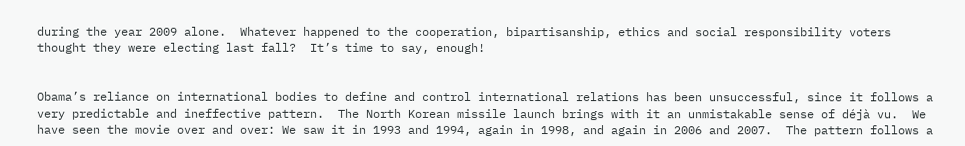during the year 2009 alone.  Whatever happened to the cooperation, bipartisanship, ethics and social responsibility voters thought they were electing last fall?  It’s time to say, enough!


Obama’s reliance on international bodies to define and control international relations has been unsuccessful, since it follows a very predictable and ineffective pattern.  The North Korean missile launch brings with it an unmistakable sense of déjà vu.  We have seen the movie over and over: We saw it in 1993 and 1994, again in 1998, and again in 2006 and 2007.  The pattern follows a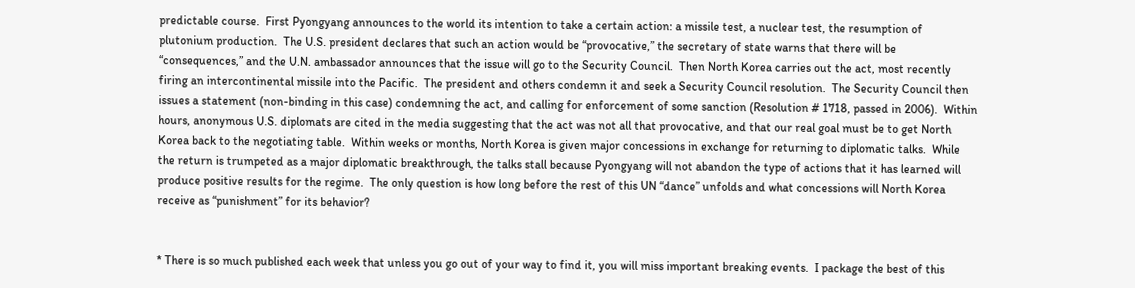predictable course.  First Pyongyang announces to the world its intention to take a certain action: a missile test, a nuclear test, the resumption of plutonium production.  The U.S. president declares that such an action would be “provocative,” the secretary of state warns that there will be “consequences,” and the U.N. ambassador announces that the issue will go to the Security Council.  Then North Korea carries out the act, most recently firing an intercontinental missile into the Pacific.  The president and others condemn it and seek a Security Council resolution.  The Security Council then issues a statement (non-binding in this case) condemning the act, and calling for enforcement of some sanction (Resolution # 1718, passed in 2006).  Within hours, anonymous U.S. diplomats are cited in the media suggesting that the act was not all that provocative, and that our real goal must be to get North Korea back to the negotiating table.  Within weeks or months, North Korea is given major concessions in exchange for returning to diplomatic talks.  While the return is trumpeted as a major diplomatic breakthrough, the talks stall because Pyongyang will not abandon the type of actions that it has learned will produce positive results for the regime.  The only question is how long before the rest of this UN “dance” unfolds and what concessions will North Korea receive as “punishment” for its behavior?


* There is so much published each week that unless you go out of your way to find it, you will miss important breaking events.  I package the best of this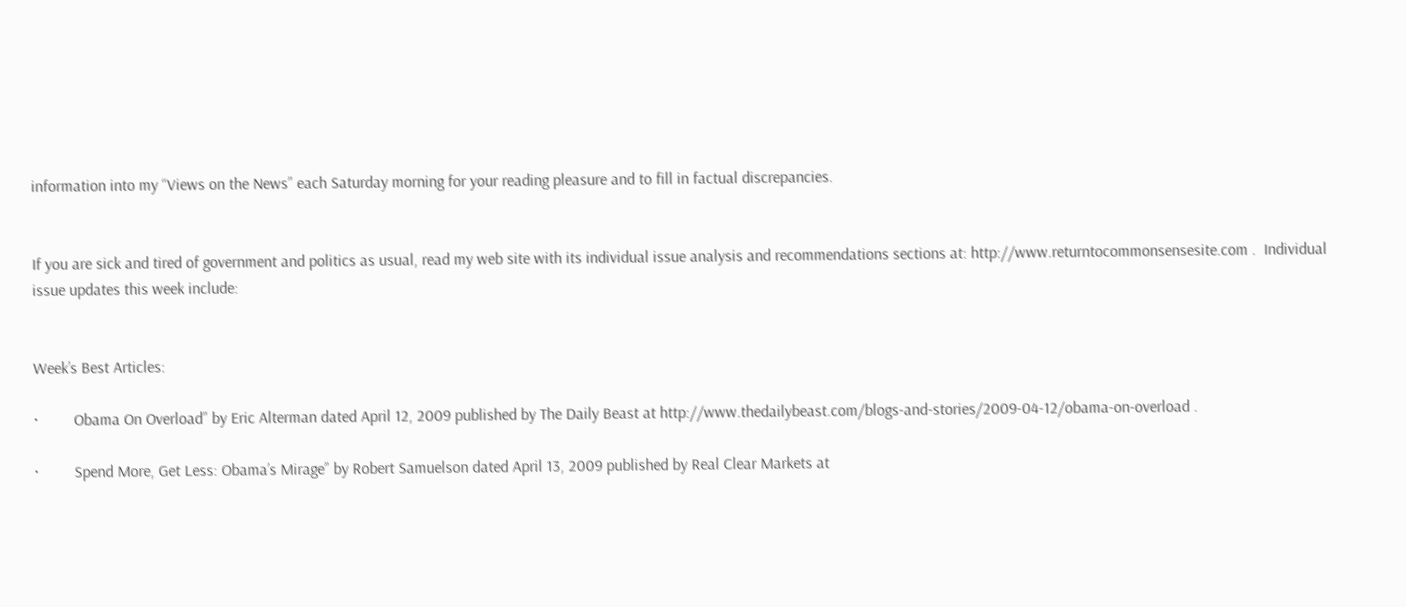information into my “Views on the News” each Saturday morning for your reading pleasure and to fill in factual discrepancies.


If you are sick and tired of government and politics as usual, read my web site with its individual issue analysis and recommendations sections at: http://www.returntocommonsensesite.com .  Individual issue updates this week include:


Week’s Best Articles:

·         Obama On Overload” by Eric Alterman dated April 12, 2009 published by The Daily Beast at http://www.thedailybeast.com/blogs-and-stories/2009-04-12/obama-on-overload .

·         Spend More, Get Less: Obama’s Mirage” by Robert Samuelson dated April 13, 2009 published by Real Clear Markets at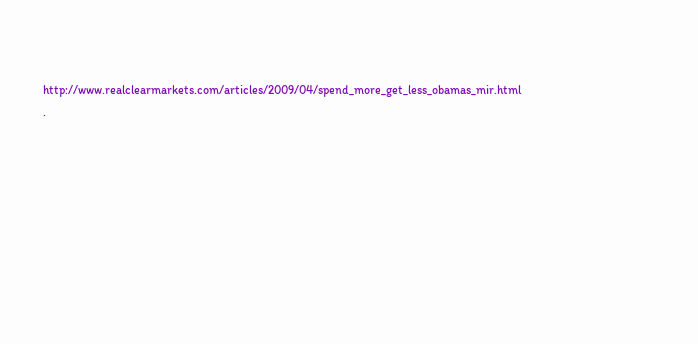http://www.realclearmarkets.com/articles/2009/04/spend_more_get_less_obamas_mir.html .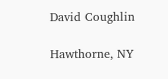David Coughlin

Hawthorne, NY